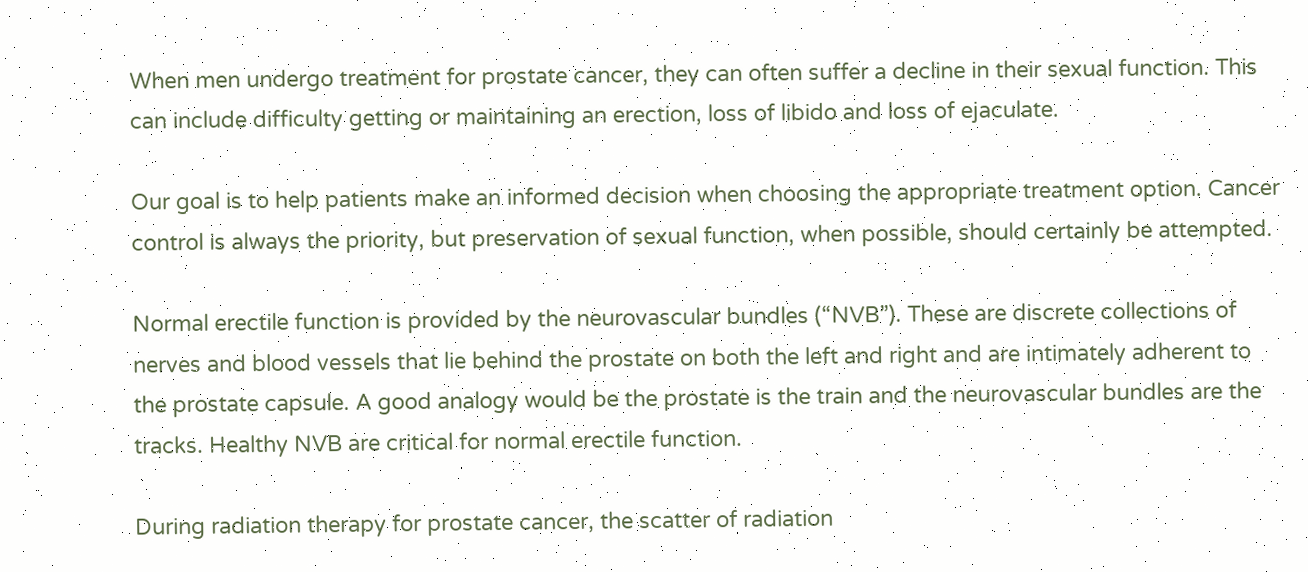When men undergo treatment for prostate cancer, they can often suffer a decline in their sexual function. This can include difficulty getting or maintaining an erection, loss of libido and loss of ejaculate.

Our goal is to help patients make an informed decision when choosing the appropriate treatment option. Cancer control is always the priority, but preservation of sexual function, when possible, should certainly be attempted.

Normal erectile function is provided by the neurovascular bundles (“NVB”). These are discrete collections of nerves and blood vessels that lie behind the prostate on both the left and right and are intimately adherent to the prostate capsule. A good analogy would be the prostate is the train and the neurovascular bundles are the tracks. Healthy NVB are critical for normal erectile function.

During radiation therapy for prostate cancer, the scatter of radiation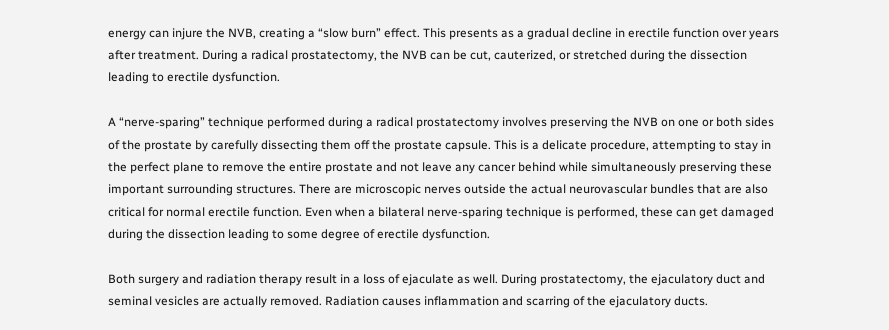energy can injure the NVB, creating a “slow burn” effect. This presents as a gradual decline in erectile function over years after treatment. During a radical prostatectomy, the NVB can be cut, cauterized, or stretched during the dissection leading to erectile dysfunction.

A “nerve-sparing” technique performed during a radical prostatectomy involves preserving the NVB on one or both sides of the prostate by carefully dissecting them off the prostate capsule. This is a delicate procedure, attempting to stay in the perfect plane to remove the entire prostate and not leave any cancer behind while simultaneously preserving these important surrounding structures. There are microscopic nerves outside the actual neurovascular bundles that are also critical for normal erectile function. Even when a bilateral nerve-sparing technique is performed, these can get damaged during the dissection leading to some degree of erectile dysfunction.

Both surgery and radiation therapy result in a loss of ejaculate as well. During prostatectomy, the ejaculatory duct and seminal vesicles are actually removed. Radiation causes inflammation and scarring of the ejaculatory ducts.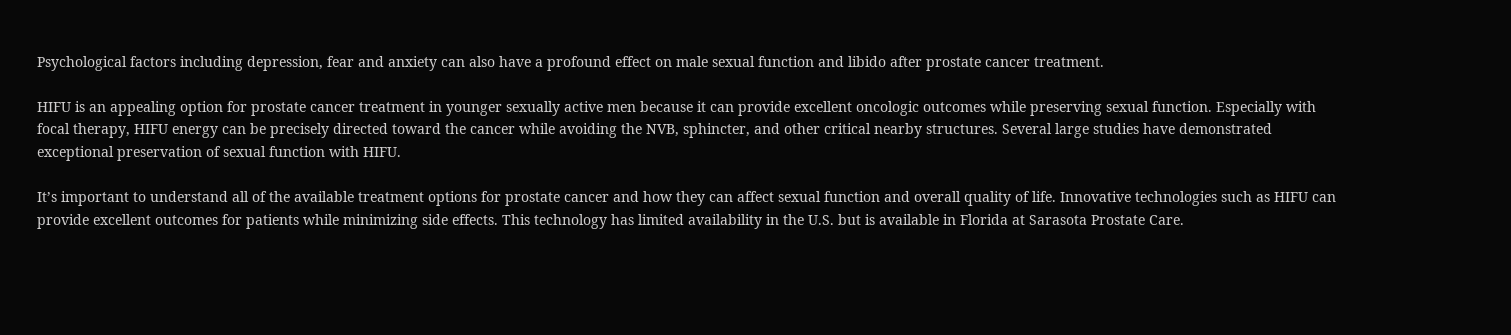Psychological factors including depression, fear and anxiety can also have a profound effect on male sexual function and libido after prostate cancer treatment.

HIFU is an appealing option for prostate cancer treatment in younger sexually active men because it can provide excellent oncologic outcomes while preserving sexual function. Especially with focal therapy, HIFU energy can be precisely directed toward the cancer while avoiding the NVB, sphincter, and other critical nearby structures. Several large studies have demonstrated exceptional preservation of sexual function with HIFU.

It’s important to understand all of the available treatment options for prostate cancer and how they can affect sexual function and overall quality of life. Innovative technologies such as HIFU can provide excellent outcomes for patients while minimizing side effects. This technology has limited availability in the U.S. but is available in Florida at Sarasota Prostate Care.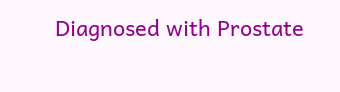Diagnosed with Prostate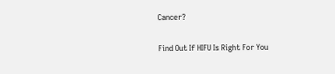Cancer?

Find Out If HIFU Is Right For You